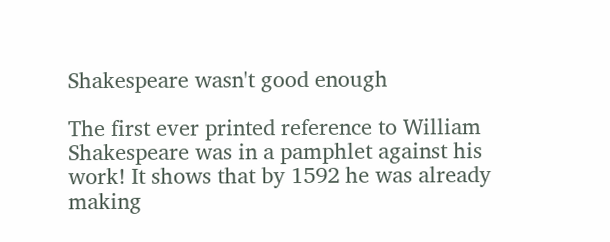Shakespeare wasn't good enough

The first ever printed reference to William Shakespeare was in a pamphlet against his work! It shows that by 1592 he was already making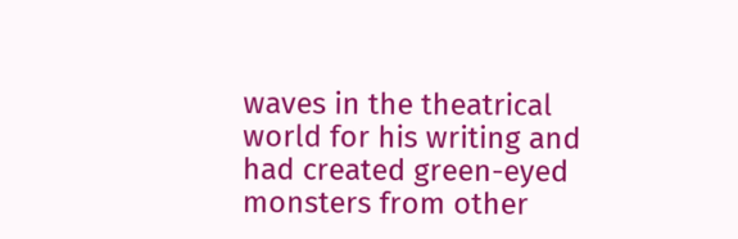waves in the theatrical world for his writing and had created green-eyed monsters from other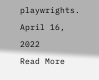playwrights.
April 16, 2022
Read More